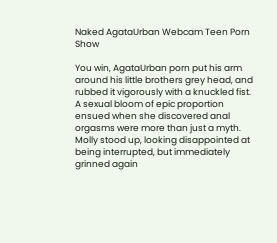Naked AgataUrban Webcam Teen Porn Show

You win, AgataUrban porn put his arm around his little brothers grey head, and rubbed it vigorously with a knuckled fist. A sexual bloom of epic proportion ensued when she discovered anal orgasms were more than just a myth. Molly stood up, looking disappointed at being interrupted, but immediately grinned again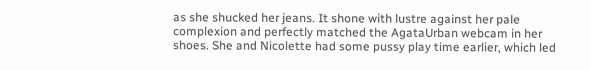as she shucked her jeans. It shone with lustre against her pale complexion and perfectly matched the AgataUrban webcam in her shoes. She and Nicolette had some pussy play time earlier, which led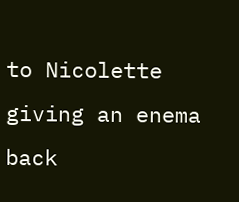to Nicolette giving an enema back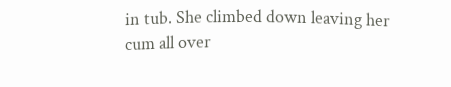in tub. She climbed down leaving her cum all over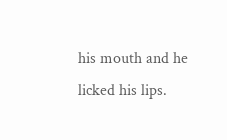his mouth and he licked his lips.